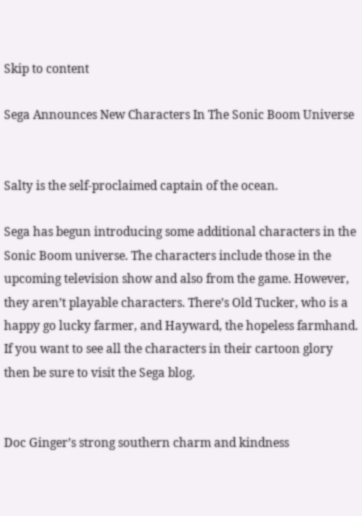Skip to content

Sega Announces New Characters In The Sonic Boom Universe


Salty is the self-proclaimed captain of the ocean.

Sega has begun introducing some additional characters in the Sonic Boom universe. The characters include those in the upcoming television show and also from the game. However, they aren’t playable characters. There’s Old Tucker, who is a happy go lucky farmer, and Hayward, the hopeless farmhand. If you want to see all the characters in their cartoon glory then be sure to visit the Sega blog.


Doc Ginger’s strong southern charm and kindness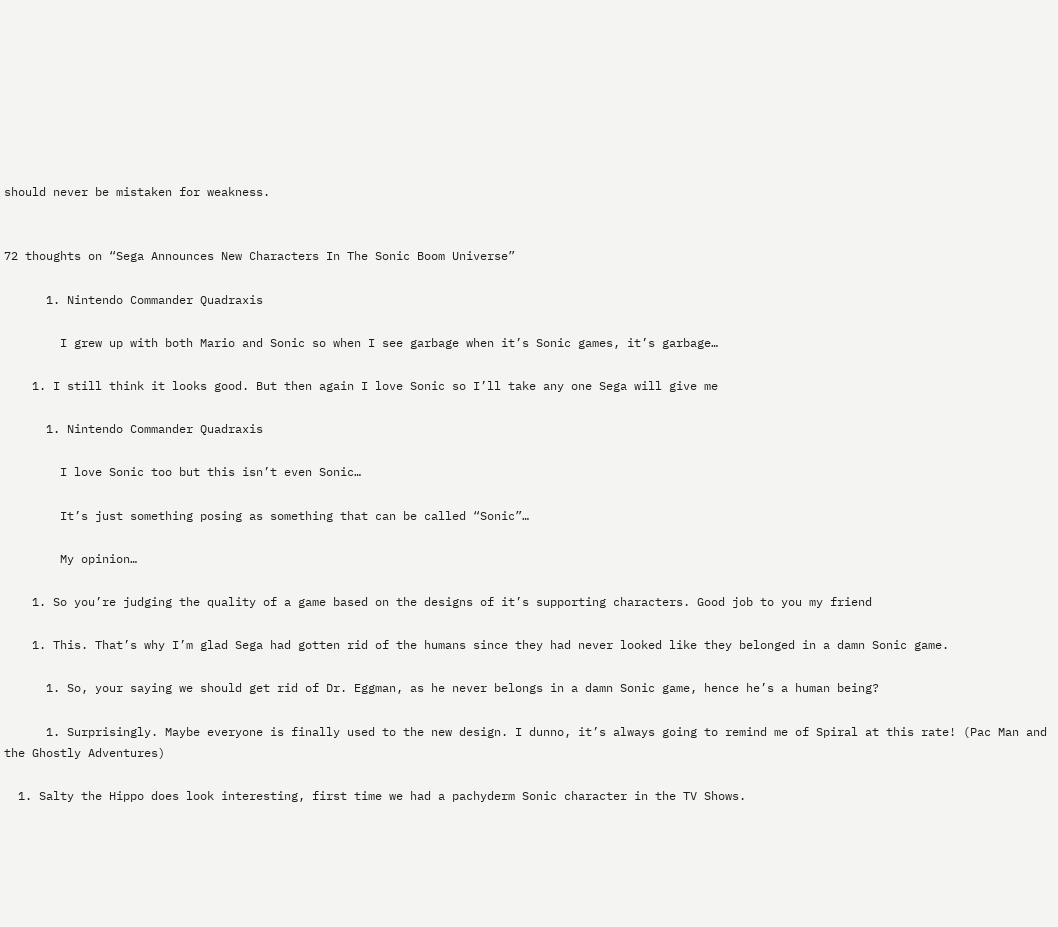should never be mistaken for weakness.


72 thoughts on “Sega Announces New Characters In The Sonic Boom Universe”

      1. Nintendo Commander Quadraxis

        I grew up with both Mario and Sonic so when I see garbage when it’s Sonic games, it’s garbage…

    1. I still think it looks good. But then again I love Sonic so I’ll take any one Sega will give me

      1. Nintendo Commander Quadraxis

        I love Sonic too but this isn’t even Sonic…

        It’s just something posing as something that can be called “Sonic”…

        My opinion…

    1. So you’re judging the quality of a game based on the designs of it’s supporting characters. Good job to you my friend

    1. This. That’s why I’m glad Sega had gotten rid of the humans since they had never looked like they belonged in a damn Sonic game.

      1. So, your saying we should get rid of Dr. Eggman, as he never belongs in a damn Sonic game, hence he’s a human being?

      1. Surprisingly. Maybe everyone is finally used to the new design. I dunno, it’s always going to remind me of Spiral at this rate! (Pac Man and the Ghostly Adventures)

  1. Salty the Hippo does look interesting, first time we had a pachyderm Sonic character in the TV Shows.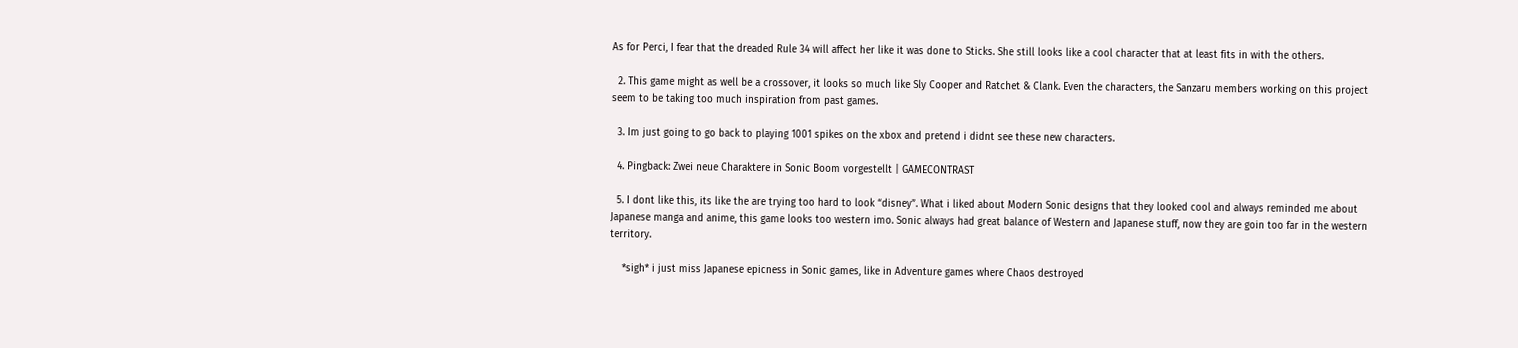As for Perci, I fear that the dreaded Rule 34 will affect her like it was done to Sticks. She still looks like a cool character that at least fits in with the others.

  2. This game might as well be a crossover, it looks so much like Sly Cooper and Ratchet & Clank. Even the characters, the Sanzaru members working on this project seem to be taking too much inspiration from past games.

  3. Im just going to go back to playing 1001 spikes on the xbox and pretend i didnt see these new characters.

  4. Pingback: Zwei neue Charaktere in Sonic Boom vorgestellt | GAMECONTRAST

  5. I dont like this, its like the are trying too hard to look “disney”. What i liked about Modern Sonic designs that they looked cool and always reminded me about Japanese manga and anime, this game looks too western imo. Sonic always had great balance of Western and Japanese stuff, now they are goin too far in the western territory.

    *sigh* i just miss Japanese epicness in Sonic games, like in Adventure games where Chaos destroyed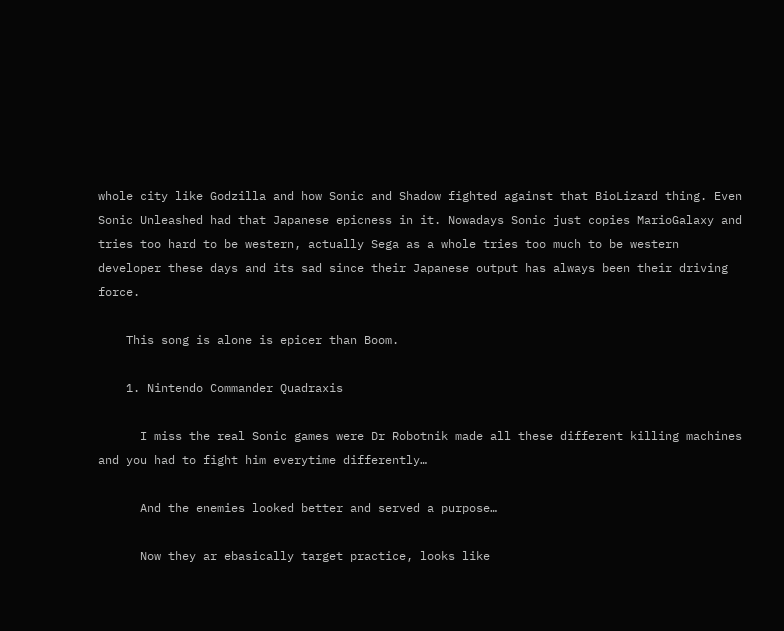whole city like Godzilla and how Sonic and Shadow fighted against that BioLizard thing. Even Sonic Unleashed had that Japanese epicness in it. Nowadays Sonic just copies MarioGalaxy and tries too hard to be western, actually Sega as a whole tries too much to be western developer these days and its sad since their Japanese output has always been their driving force.

    This song is alone is epicer than Boom.

    1. Nintendo Commander Quadraxis

      I miss the real Sonic games were Dr Robotnik made all these different killing machines and you had to fight him everytime differently…

      And the enemies looked better and served a purpose…

      Now they ar ebasically target practice, looks like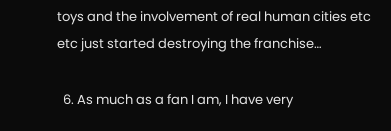toys and the involvement of real human cities etc etc just started destroying the franchise…

  6. As much as a fan I am, I have very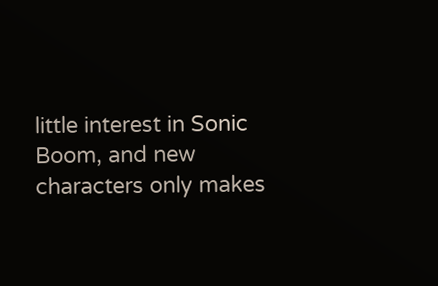little interest in Sonic Boom, and new characters only makes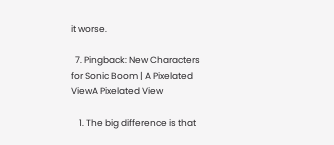it worse.

  7. Pingback: New Characters for Sonic Boom | A Pixelated ViewA Pixelated View

    1. The big difference is that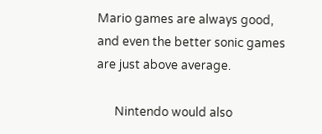Mario games are always good, and even the better sonic games are just above average.

      Nintendo would also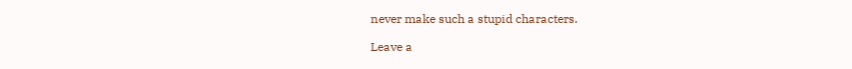never make such a stupid characters.

Leave a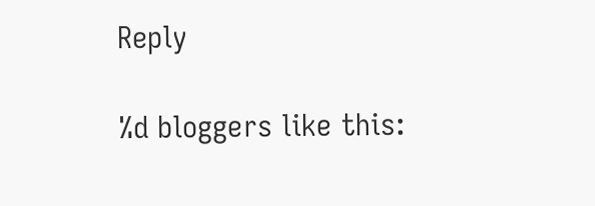Reply

%d bloggers like this: